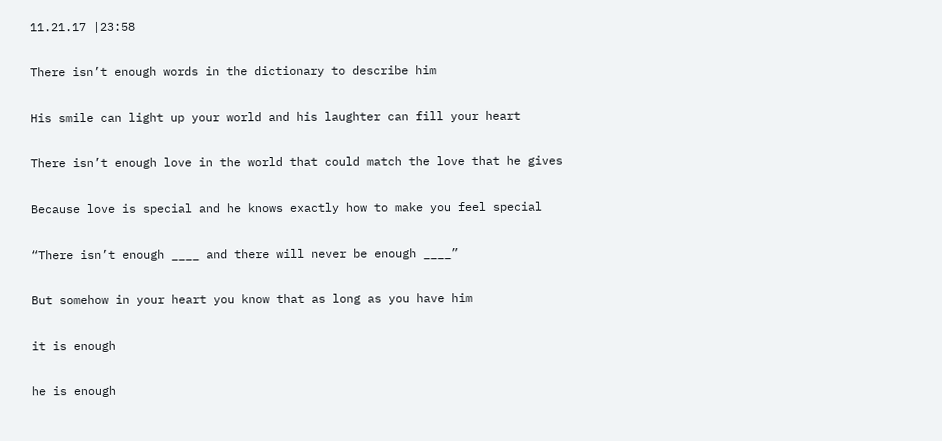11.21.17 |23:58

There isn’t enough words in the dictionary to describe him

His smile can light up your world and his laughter can fill your heart

There isn’t enough love in the world that could match the love that he gives

Because love is special and he knows exactly how to make you feel special

“There isn’t enough ____ and there will never be enough ____”

But somehow in your heart you know that as long as you have him

it is enough

he is enough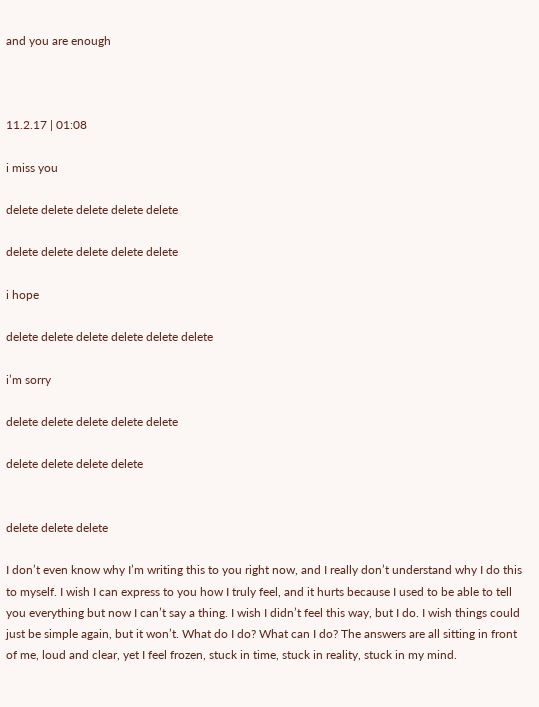and you are enough



11.2.17 | 01:08

i miss you

delete delete delete delete delete

delete delete delete delete delete

i hope

delete delete delete delete delete delete

i’m sorry

delete delete delete delete delete

delete delete delete delete


delete delete delete

I don’t even know why I’m writing this to you right now, and I really don’t understand why I do this to myself. I wish I can express to you how I truly feel, and it hurts because I used to be able to tell you everything but now I can’t say a thing. I wish I didn’t feel this way, but I do. I wish things could just be simple again, but it won’t. What do I do? What can I do? The answers are all sitting in front of me, loud and clear, yet I feel frozen, stuck in time, stuck in reality, stuck in my mind.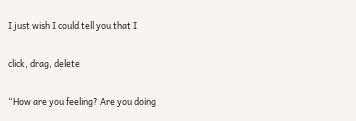I just wish I could tell you that I

click, drag, delete

“How are you feeling? Are you doing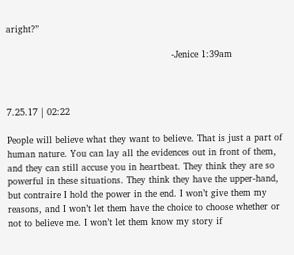aright?”

                                                       -Jenice 1:39am



7.25.17 | 02:22

People will believe what they want to believe. That is just a part of human nature. You can lay all the evidences out in front of them, and they can still accuse you in heartbeat. They think they are so powerful in these situations. They think they have the upper-hand, but contraire I hold the power in the end. I won’t give them my reasons, and I won’t let them have the choice to choose whether or not to believe me. I won’t let them know my story if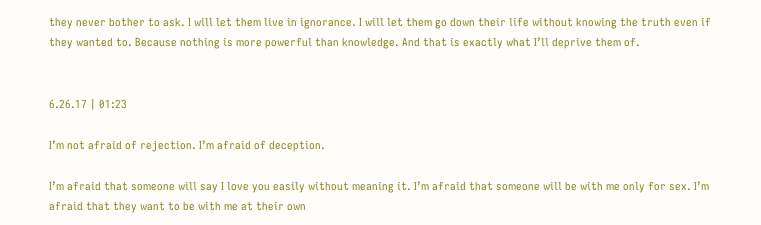they never bother to ask. I will let them live in ignorance. I will let them go down their life without knowing the truth even if they wanted to. Because nothing is more powerful than knowledge. And that is exactly what I’ll deprive them of.


6.26.17 | 01:23

I’m not afraid of rejection. I’m afraid of deception.

I’m afraid that someone will say I love you easily without meaning it. I’m afraid that someone will be with me only for sex. I’m afraid that they want to be with me at their own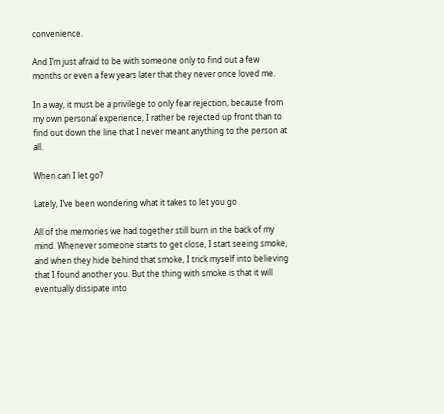convenience.

And I’m just afraid to be with someone only to find out a few months or even a few years later that they never once loved me.

In a way, it must be a privilege to only fear rejection, because from my own personal experience, I rather be rejected up front than to find out down the line that I never meant anything to the person at all.

When can I let go?

Lately, I’ve been wondering what it takes to let you go

All of the memories we had together still burn in the back of my mind. Whenever someone starts to get close, I start seeing smoke, and when they hide behind that smoke, I trick myself into believing that I found another you. But the thing with smoke is that it will eventually dissipate into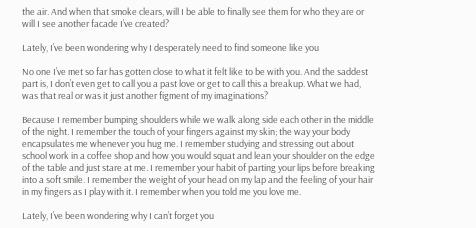the air. And when that smoke clears, will I be able to finally see them for who they are or will I see another facade I’ve created?

Lately, I’ve been wondering why I desperately need to find someone like you

No one I’ve met so far has gotten close to what it felt like to be with you. And the saddest part is, I don’t even get to call you a past love or get to call this a breakup. What we had, was that real or was it just another figment of my imaginations?

Because I remember bumping shoulders while we walk along side each other in the middle of the night. I remember the touch of your fingers against my skin; the way your body encapsulates me whenever you hug me. I remember studying and stressing out about school work in a coffee shop and how you would squat and lean your shoulder on the edge of the table and just stare at me. I remember your habit of parting your lips before breaking into a soft smile. I remember the weight of your head on my lap and the feeling of your hair in my fingers as I play with it. I remember when you told me you love me.

Lately, I’ve been wondering why I can’t forget you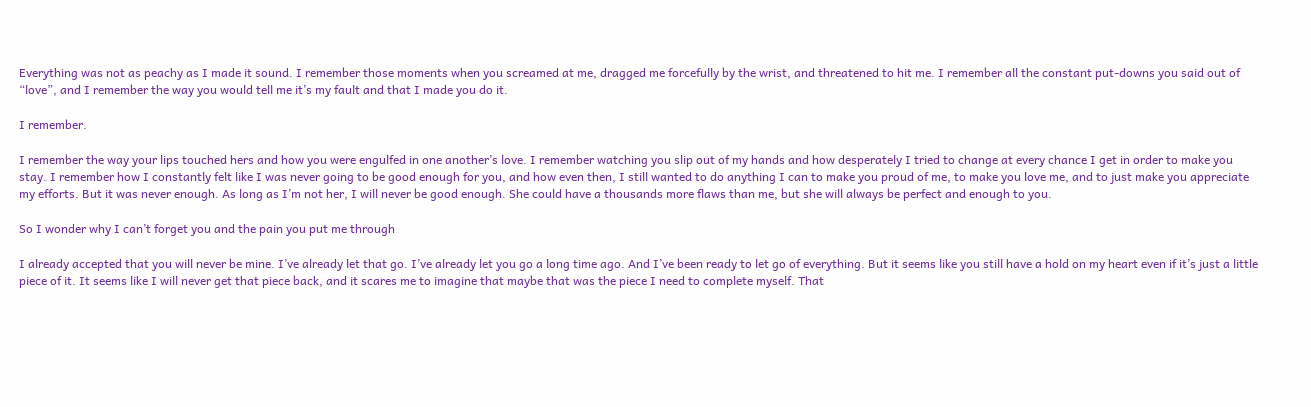Everything was not as peachy as I made it sound. I remember those moments when you screamed at me, dragged me forcefully by the wrist, and threatened to hit me. I remember all the constant put-downs you said out of “love”, and I remember the way you would tell me it’s my fault and that I made you do it.

I remember.

I remember the way your lips touched hers and how you were engulfed in one another’s love. I remember watching you slip out of my hands and how desperately I tried to change at every chance I get in order to make you stay. I remember how I constantly felt like I was never going to be good enough for you, and how even then, I still wanted to do anything I can to make you proud of me, to make you love me, and to just make you appreciate my efforts. But it was never enough. As long as I’m not her, I will never be good enough. She could have a thousands more flaws than me, but she will always be perfect and enough to you.

So I wonder why I can’t forget you and the pain you put me through

I already accepted that you will never be mine. I’ve already let that go. I’ve already let you go a long time ago. And I’ve been ready to let go of everything. But it seems like you still have a hold on my heart even if it’s just a little piece of it. It seems like I will never get that piece back, and it scares me to imagine that maybe that was the piece I need to complete myself. That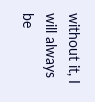without it, I will always be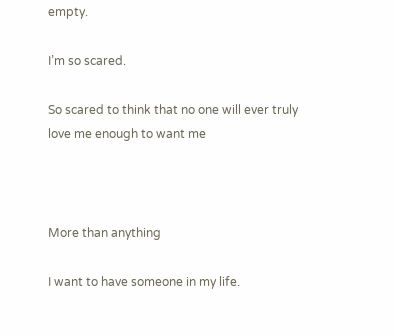empty.

I’m so scared.

So scared to think that no one will ever truly love me enough to want me



More than anything

I want to have someone in my life.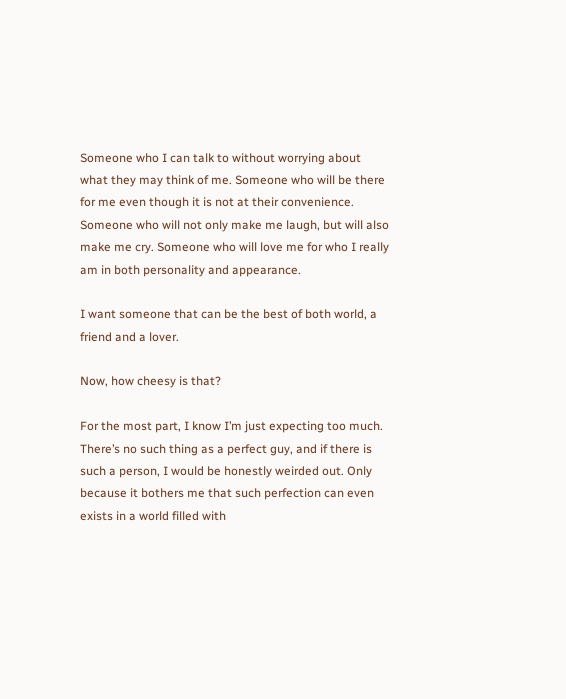Someone who I can talk to without worrying about what they may think of me. Someone who will be there for me even though it is not at their convenience. Someone who will not only make me laugh, but will also make me cry. Someone who will love me for who I really am in both personality and appearance.

I want someone that can be the best of both world, a friend and a lover.

Now, how cheesy is that?

For the most part, I know I’m just expecting too much. There’s no such thing as a perfect guy, and if there is such a person, I would be honestly weirded out. Only because it bothers me that such perfection can even exists in a world filled with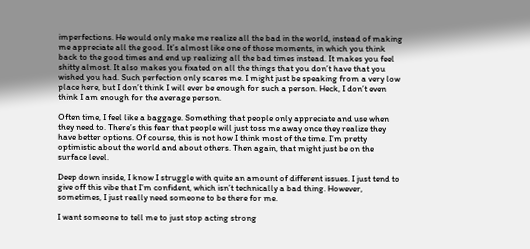imperfections. He would only make me realize all the bad in the world, instead of making me appreciate all the good. It’s almost like one of those moments, in which you think back to the good times and end up realizing all the bad times instead. It makes you feel shitty almost. It also makes you fixated on all the things that you don’t have that you wished you had. Such perfection only scares me. I might just be speaking from a very low place here, but I don’t think I will ever be enough for such a person. Heck, I don’t even think I am enough for the average person.

Often time, I feel like a baggage. Something that people only appreciate and use when they need to. There’s this fear that people will just toss me away once they realize they have better options. Of course, this is not how I think most of the time. I’m pretty optimistic about the world and about others. Then again, that might just be on the surface level.

Deep down inside, I know I struggle with quite an amount of different issues. I just tend to give off this vibe that I’m confident, which isn’t technically a bad thing. However, sometimes, I just really need someone to be there for me.

I want someone to tell me to just stop acting strong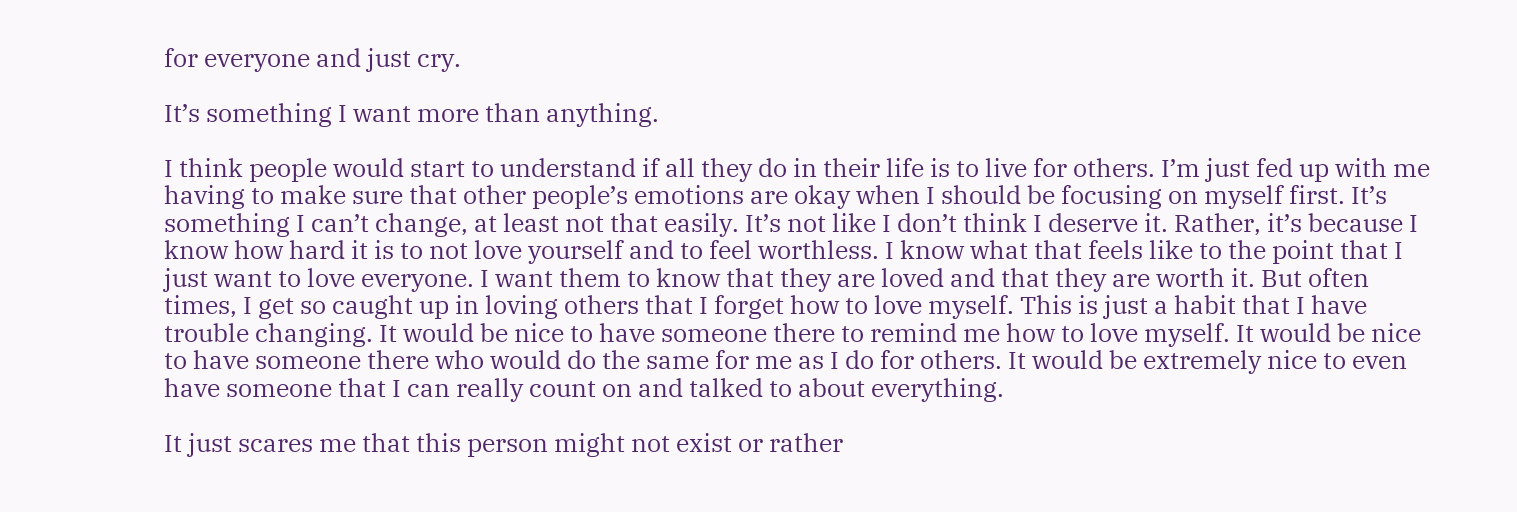for everyone and just cry.

It’s something I want more than anything.

I think people would start to understand if all they do in their life is to live for others. I’m just fed up with me having to make sure that other people’s emotions are okay when I should be focusing on myself first. It’s something I can’t change, at least not that easily. It’s not like I don’t think I deserve it. Rather, it’s because I know how hard it is to not love yourself and to feel worthless. I know what that feels like to the point that I just want to love everyone. I want them to know that they are loved and that they are worth it. But often times, I get so caught up in loving others that I forget how to love myself. This is just a habit that I have trouble changing. It would be nice to have someone there to remind me how to love myself. It would be nice to have someone there who would do the same for me as I do for others. It would be extremely nice to even have someone that I can really count on and talked to about everything.

It just scares me that this person might not exist or rather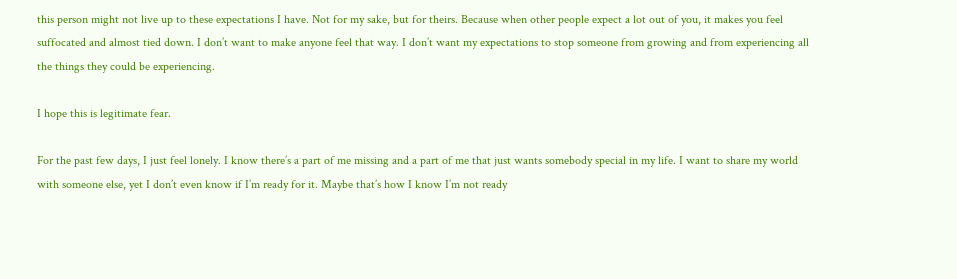this person might not live up to these expectations I have. Not for my sake, but for theirs. Because when other people expect a lot out of you, it makes you feel suffocated and almost tied down. I don’t want to make anyone feel that way. I don’t want my expectations to stop someone from growing and from experiencing all the things they could be experiencing.

I hope this is legitimate fear.

For the past few days, I just feel lonely. I know there’s a part of me missing and a part of me that just wants somebody special in my life. I want to share my world with someone else, yet I don’t even know if I’m ready for it. Maybe that’s how I know I’m not ready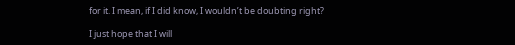for it. I mean, if I did know, I wouldn’t be doubting right?

I just hope that I will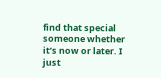find that special someone whether it’s now or later. I just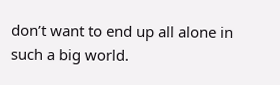don’t want to end up all alone in such a big world.